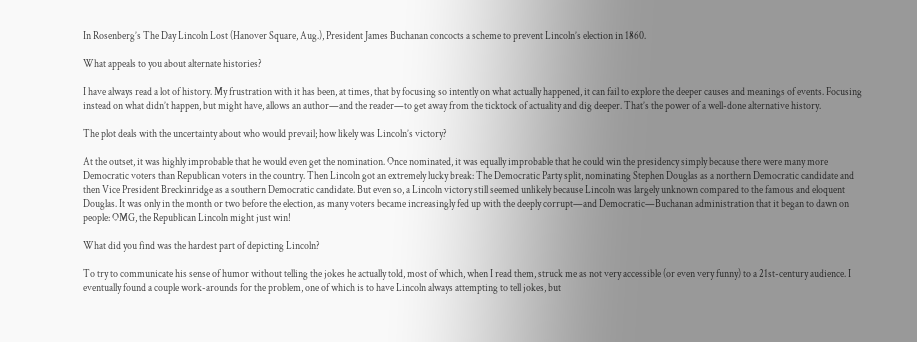In Rosenberg’s The Day Lincoln Lost (Hanover Square, Aug.), President James Buchanan concocts a scheme to prevent Lincoln’s election in 1860.

What appeals to you about alternate histories?

I have always read a lot of history. My frustration with it has been, at times, that by focusing so intently on what actually happened, it can fail to explore the deeper causes and meanings of events. Focusing instead on what didn’t happen, but might have, allows an author—and the reader—to get away from the ticktock of actuality and dig deeper. That’s the power of a well-done alternative history.

The plot deals with the uncertainty about who would prevail; how likely was Lincoln’s victory?

At the outset, it was highly improbable that he would even get the nomination. Once nominated, it was equally improbable that he could win the presidency simply because there were many more Democratic voters than Republican voters in the country. Then Lincoln got an extremely lucky break: The Democratic Party split, nominating Stephen Douglas as a northern Democratic candidate and then Vice President Breckinridge as a southern Democratic candidate. But even so, a Lincoln victory still seemed unlikely because Lincoln was largely unknown compared to the famous and eloquent Douglas. It was only in the month or two before the election, as many voters became increasingly fed up with the deeply corrupt—and Democratic—Buchanan administration that it began to dawn on people: OMG, the Republican Lincoln might just win!

What did you find was the hardest part of depicting Lincoln?

To try to communicate his sense of humor without telling the jokes he actually told, most of which, when I read them, struck me as not very accessible (or even very funny) to a 21st-century audience. I eventually found a couple work-arounds for the problem, one of which is to have Lincoln always attempting to tell jokes, but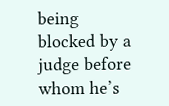being blocked by a judge before whom he’s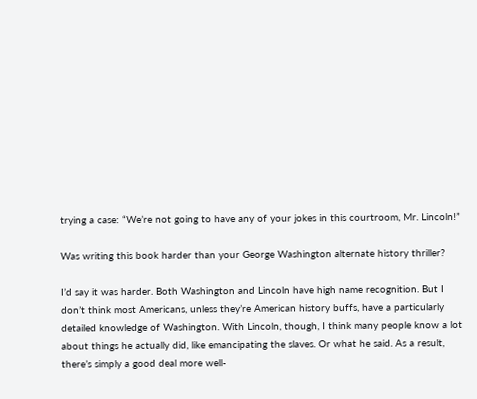trying a case: “We’re not going to have any of your jokes in this courtroom, Mr. Lincoln!”

Was writing this book harder than your George Washington alternate history thriller?

I’d say it was harder. Both Washington and Lincoln have high name recognition. But I don’t think most Americans, unless they’re American history buffs, have a particularly detailed knowledge of Washington. With Lincoln, though, I think many people know a lot about things he actually did, like emancipating the slaves. Or what he said. As a result, there’s simply a good deal more well-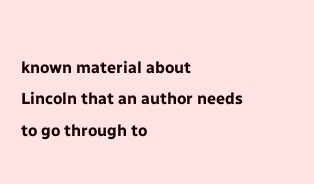known material about Lincoln that an author needs to go through to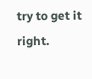try to get it right.